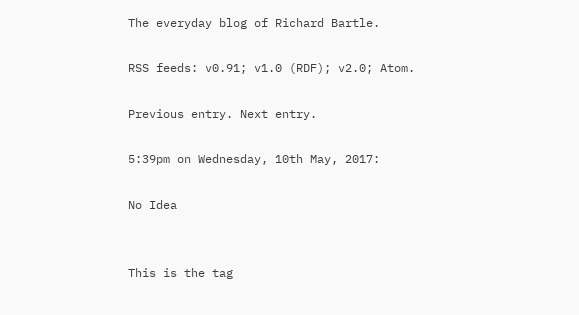The everyday blog of Richard Bartle.

RSS feeds: v0.91; v1.0 (RDF); v2.0; Atom.

Previous entry. Next entry.

5:39pm on Wednesday, 10th May, 2017:

No Idea


This is the tag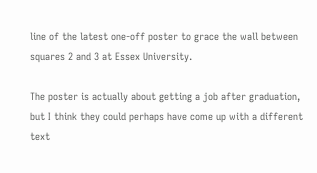line of the latest one-off poster to grace the wall between squares 2 and 3 at Essex University.

The poster is actually about getting a job after graduation, but I think they could perhaps have come up with a different text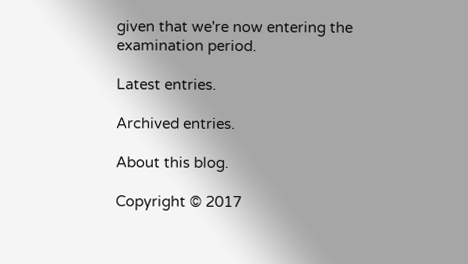given that we're now entering the examination period.

Latest entries.

Archived entries.

About this blog.

Copyright © 2017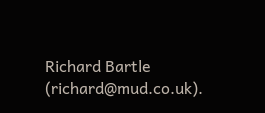Richard Bartle (richard@mud.co.uk).